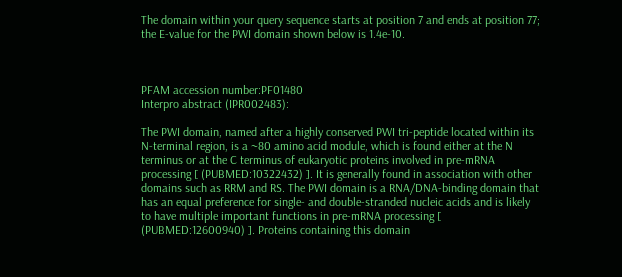The domain within your query sequence starts at position 7 and ends at position 77; the E-value for the PWI domain shown below is 1.4e-10.



PFAM accession number:PF01480
Interpro abstract (IPR002483):

The PWI domain, named after a highly conserved PWI tri-peptide located within its N-terminal region, is a ~80 amino acid module, which is found either at the N terminus or at the C terminus of eukaryotic proteins involved in pre-mRNA processing [ (PUBMED:10322432) ]. It is generally found in association with other domains such as RRM and RS. The PWI domain is a RNA/DNA-binding domain that has an equal preference for single- and double-stranded nucleic acids and is likely to have multiple important functions in pre-mRNA processing [ (PUBMED:12600940) ]. Proteins containing this domain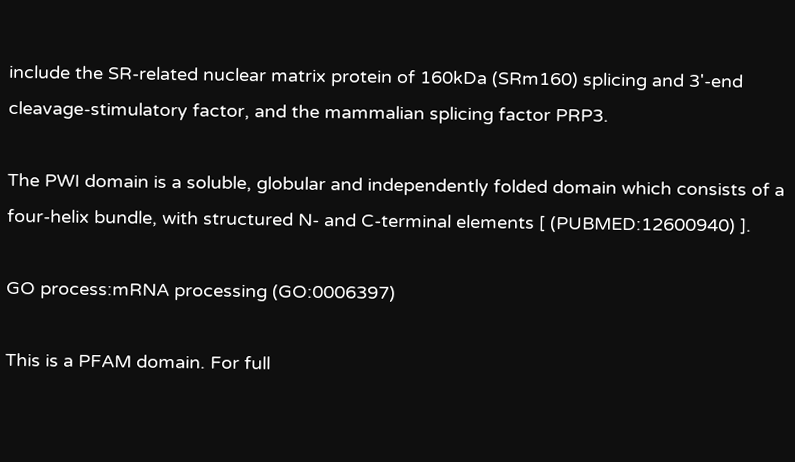include the SR-related nuclear matrix protein of 160kDa (SRm160) splicing and 3'-end cleavage-stimulatory factor, and the mammalian splicing factor PRP3.

The PWI domain is a soluble, globular and independently folded domain which consists of a four-helix bundle, with structured N- and C-terminal elements [ (PUBMED:12600940) ].

GO process:mRNA processing (GO:0006397)

This is a PFAM domain. For full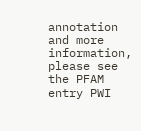annotation and more information, please see the PFAM entry PWI